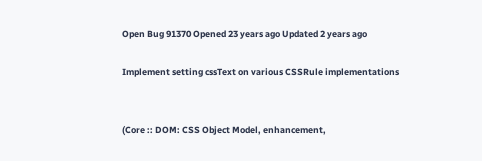Open Bug 91370 Opened 23 years ago Updated 2 years ago

Implement setting cssText on various CSSRule implementations


(Core :: DOM: CSS Object Model, enhancement,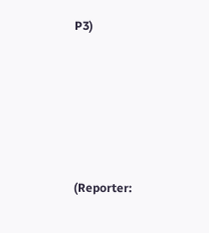P3)






(Reporter: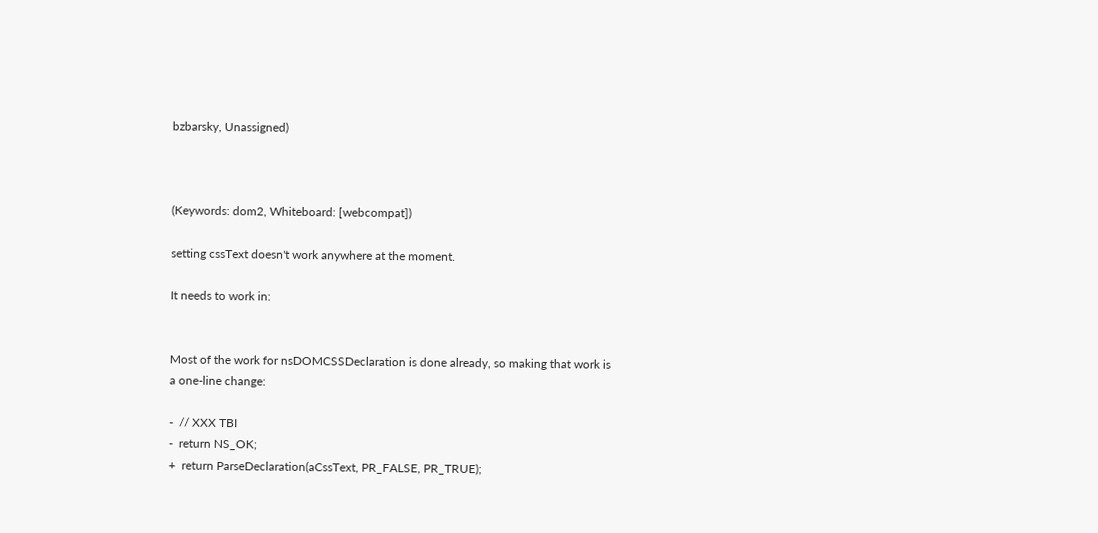bzbarsky, Unassigned)



(Keywords: dom2, Whiteboard: [webcompat])

setting cssText doesn't work anywhere at the moment.

It needs to work in:


Most of the work for nsDOMCSSDeclaration is done already, so making that work is
a one-line change:

-  // XXX TBI
-  return NS_OK;
+  return ParseDeclaration(aCssText, PR_FALSE, PR_TRUE);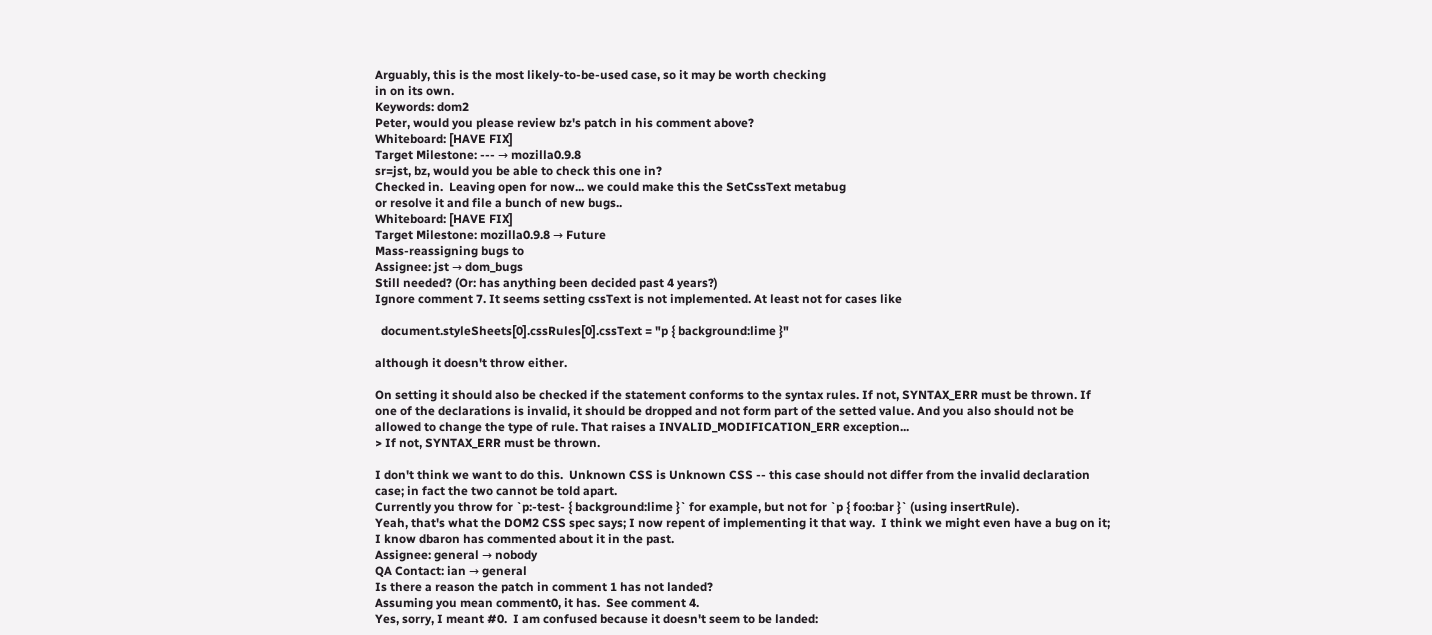Arguably, this is the most likely-to-be-used case, so it may be worth checking
in on its own.
Keywords: dom2
Peter, would you please review bz's patch in his comment above?
Whiteboard: [HAVE FIX]
Target Milestone: --- → mozilla0.9.8
sr=jst, bz, would you be able to check this one in?
Checked in.  Leaving open for now... we could make this the SetCssText metabug
or resolve it and file a bunch of new bugs..
Whiteboard: [HAVE FIX]
Target Milestone: mozilla0.9.8 → Future
Mass-reassigning bugs to
Assignee: jst → dom_bugs
Still needed? (Or: has anything been decided past 4 years?)
Ignore comment 7. It seems setting cssText is not implemented. At least not for cases like

  document.styleSheets[0].cssRules[0].cssText = "p { background:lime }"

although it doesn't throw either.

On setting it should also be checked if the statement conforms to the syntax rules. If not, SYNTAX_ERR must be thrown. If one of the declarations is invalid, it should be dropped and not form part of the setted value. And you also should not be allowed to change the type of rule. That raises a INVALID_MODIFICATION_ERR exception...
> If not, SYNTAX_ERR must be thrown.

I don't think we want to do this.  Unknown CSS is Unknown CSS -- this case should not differ from the invalid declaration case; in fact the two cannot be told apart.
Currently you throw for `p:-test- { background:lime }` for example, but not for `p { foo:bar }` (using insertRule).
Yeah, that's what the DOM2 CSS spec says; I now repent of implementing it that way.  I think we might even have a bug on it; I know dbaron has commented about it in the past.
Assignee: general → nobody
QA Contact: ian → general
Is there a reason the patch in comment 1 has not landed?
Assuming you mean comment0, it has.  See comment 4.
Yes, sorry, I meant #0.  I am confused because it doesn't seem to be landed: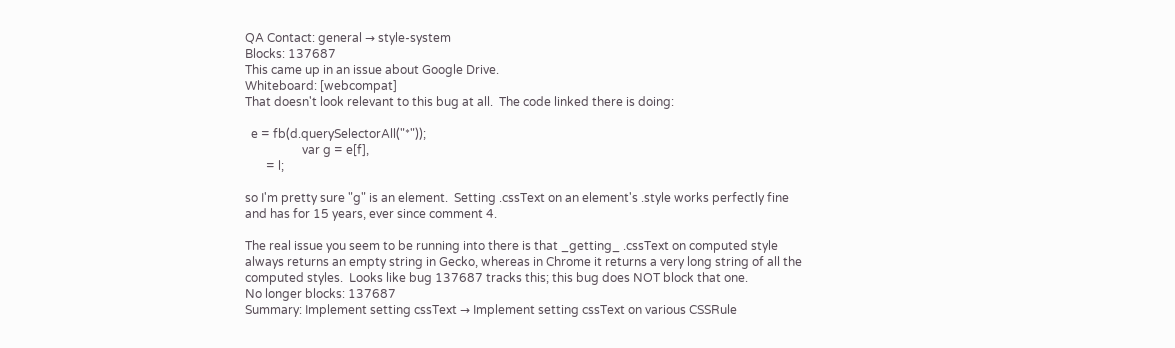QA Contact: general → style-system
Blocks: 137687
This came up in an issue about Google Drive.
Whiteboard: [webcompat]
That doesn't look relevant to this bug at all.  The code linked there is doing:

  e = fb(d.querySelectorAll("*"));
                   var g = e[f],
       = l;

so I'm pretty sure "g" is an element.  Setting .cssText on an element's .style works perfectly fine and has for 15 years, ever since comment 4.

The real issue you seem to be running into there is that _getting_ .cssText on computed style always returns an empty string in Gecko, whereas in Chrome it returns a very long string of all the computed styles.  Looks like bug 137687 tracks this; this bug does NOT block that one.
No longer blocks: 137687
Summary: Implement setting cssText → Implement setting cssText on various CSSRule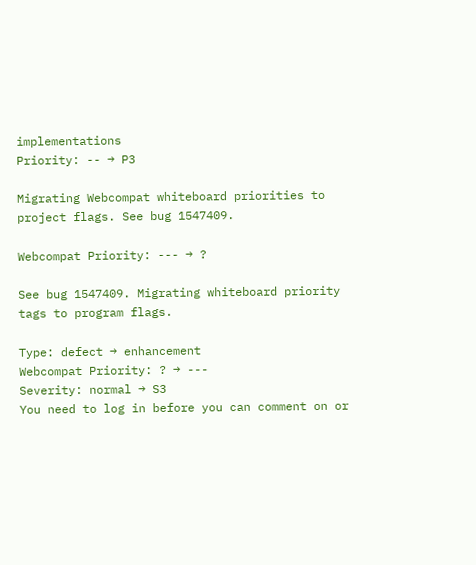implementations
Priority: -- → P3

Migrating Webcompat whiteboard priorities to project flags. See bug 1547409.

Webcompat Priority: --- → ?

See bug 1547409. Migrating whiteboard priority tags to program flags.

Type: defect → enhancement
Webcompat Priority: ? → ---
Severity: normal → S3
You need to log in before you can comment on or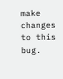make changes to this bug.